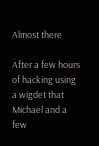Almost there

After a few hours of hacking using a wigdet that Michael and a few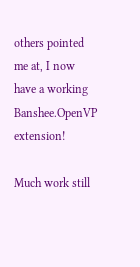others pointed me at, I now have a working Banshee.OpenVP extension!

Much work still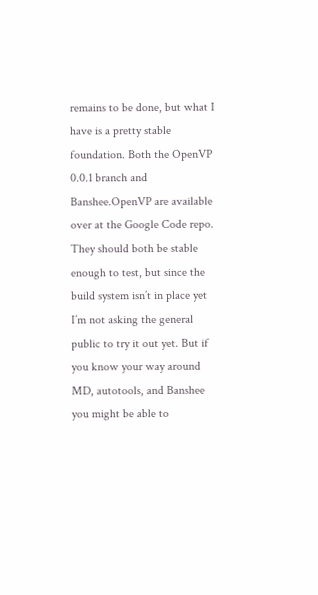remains to be done, but what I have is a pretty stable foundation. Both the OpenVP 0.0.1 branch and Banshee.OpenVP are available over at the Google Code repo. They should both be stable enough to test, but since the build system isn’t in place yet I’m not asking the general public to try it out yet. But if you know your way around MD, autotools, and Banshee you might be able to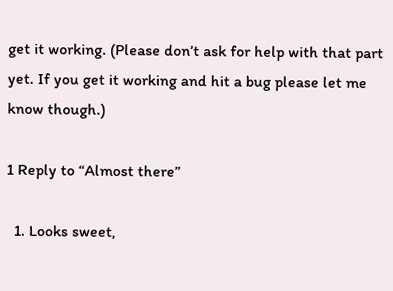get it working. (Please don’t ask for help with that part yet. If you get it working and hit a bug please let me know though.)

1 Reply to “Almost there”

  1. Looks sweet,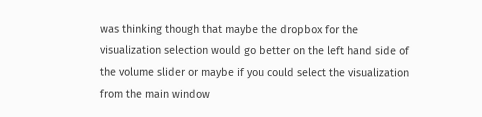was thinking though that maybe the dropbox for the visualization selection would go better on the left hand side of the volume slider or maybe if you could select the visualization from the main window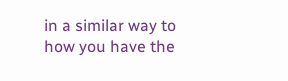in a similar way to how you have the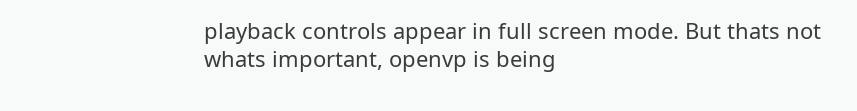playback controls appear in full screen mode. But thats not whats important, openvp is being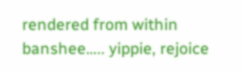rendered from within banshee….. yippie, rejoice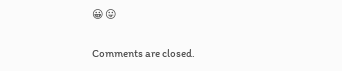😀 😛

Comments are closed.